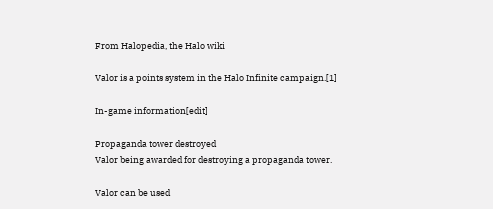From Halopedia, the Halo wiki

Valor is a points system in the Halo Infinite campaign.[1]

In-game information[edit]

Propaganda tower destroyed
Valor being awarded for destroying a propaganda tower.

Valor can be used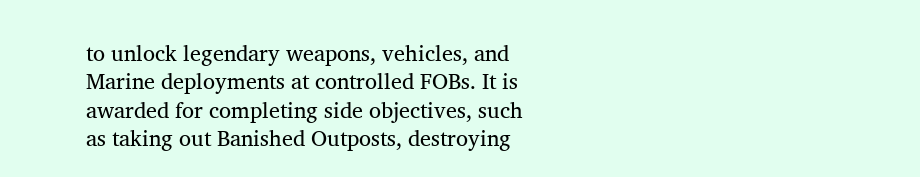to unlock legendary weapons, vehicles, and Marine deployments at controlled FOBs. It is awarded for completing side objectives, such as taking out Banished Outposts, destroying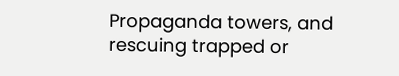Propaganda towers, and rescuing trapped or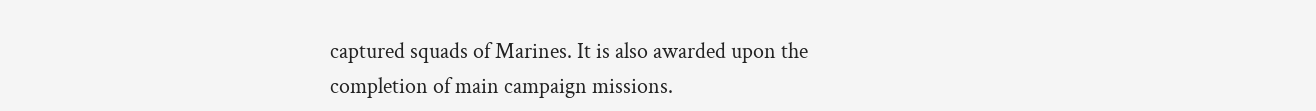captured squads of Marines. It is also awarded upon the completion of main campaign missions.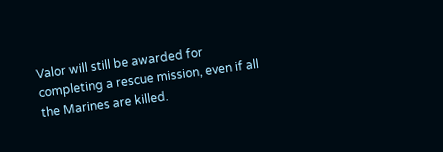Valor will still be awarded for completing a rescue mission, even if all the Marines are killed.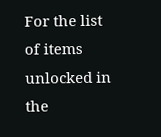For the list of items unlocked in the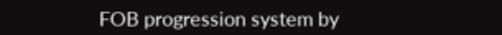FOB progression system by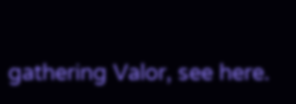gathering Valor, see here.